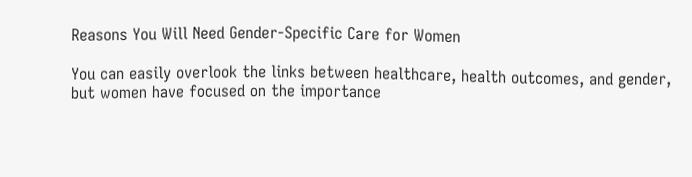Reasons You Will Need Gender-Specific Care for Women

You can easily overlook the links between healthcare, health outcomes, and gender, but women have focused on the importance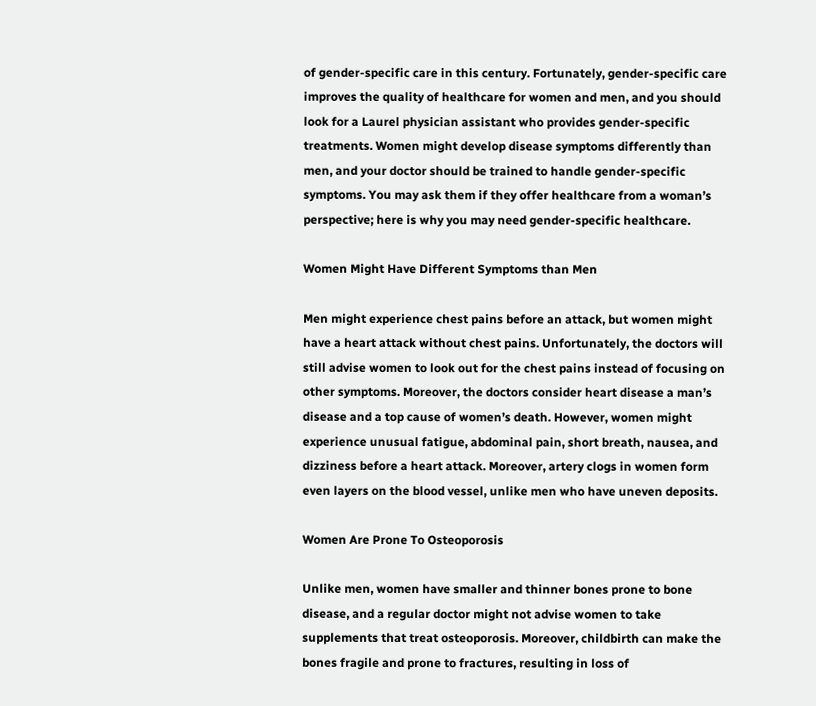of gender-specific care in this century. Fortunately, gender-specific care improves the quality of healthcare for women and men, and you should look for a Laurel physician assistant who provides gender-specific treatments. Women might develop disease symptoms differently than men, and your doctor should be trained to handle gender-specific symptoms. You may ask them if they offer healthcare from a woman’s perspective; here is why you may need gender-specific healthcare.

Women Might Have Different Symptoms than Men

Men might experience chest pains before an attack, but women might have a heart attack without chest pains. Unfortunately, the doctors will still advise women to look out for the chest pains instead of focusing on other symptoms. Moreover, the doctors consider heart disease a man’s disease and a top cause of women’s death. However, women might experience unusual fatigue, abdominal pain, short breath, nausea, and dizziness before a heart attack. Moreover, artery clogs in women form even layers on the blood vessel, unlike men who have uneven deposits.

Women Are Prone To Osteoporosis

Unlike men, women have smaller and thinner bones prone to bone disease, and a regular doctor might not advise women to take supplements that treat osteoporosis. Moreover, childbirth can make the bones fragile and prone to fractures, resulting in loss of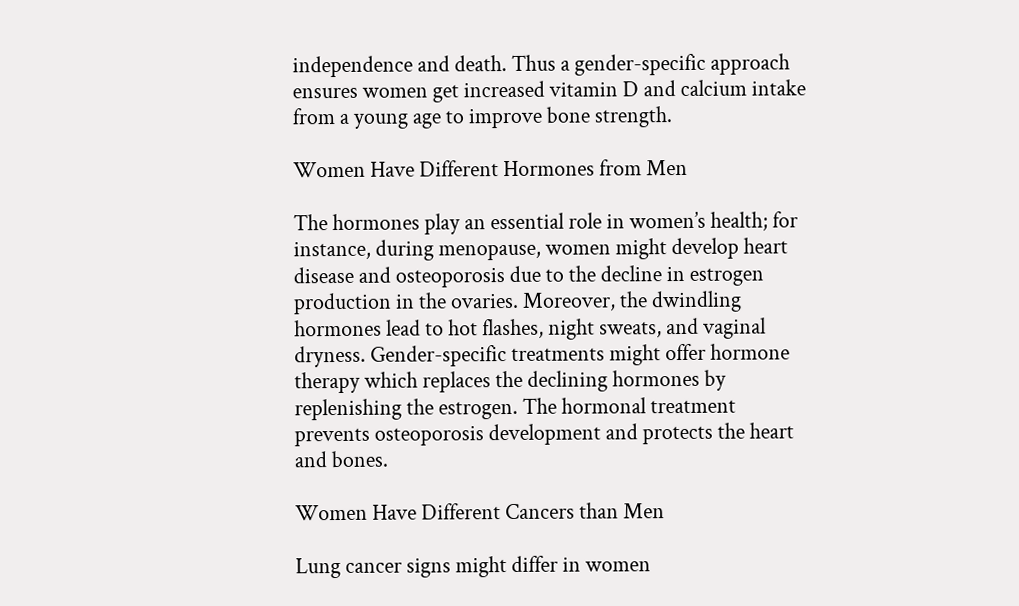independence and death. Thus a gender-specific approach ensures women get increased vitamin D and calcium intake from a young age to improve bone strength.

Women Have Different Hormones from Men

The hormones play an essential role in women’s health; for instance, during menopause, women might develop heart disease and osteoporosis due to the decline in estrogen production in the ovaries. Moreover, the dwindling hormones lead to hot flashes, night sweats, and vaginal dryness. Gender-specific treatments might offer hormone therapy which replaces the declining hormones by replenishing the estrogen. The hormonal treatment prevents osteoporosis development and protects the heart and bones.

Women Have Different Cancers than Men

Lung cancer signs might differ in women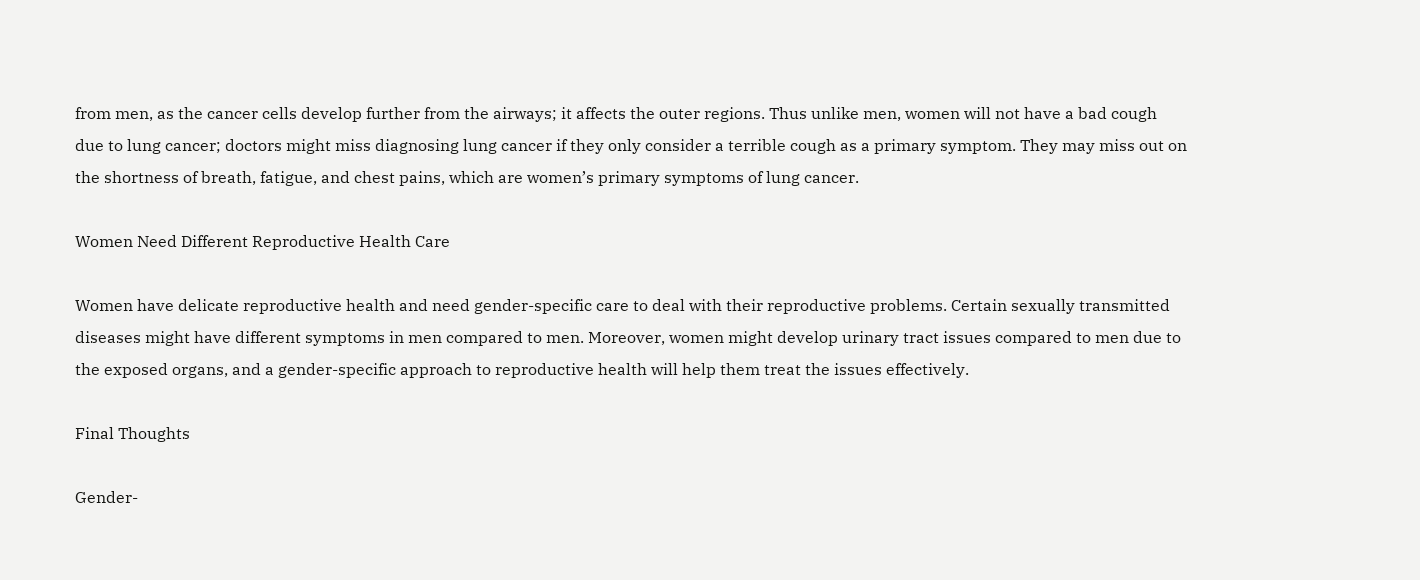from men, as the cancer cells develop further from the airways; it affects the outer regions. Thus unlike men, women will not have a bad cough due to lung cancer; doctors might miss diagnosing lung cancer if they only consider a terrible cough as a primary symptom. They may miss out on the shortness of breath, fatigue, and chest pains, which are women’s primary symptoms of lung cancer.

Women Need Different Reproductive Health Care

Women have delicate reproductive health and need gender-specific care to deal with their reproductive problems. Certain sexually transmitted diseases might have different symptoms in men compared to men. Moreover, women might develop urinary tract issues compared to men due to the exposed organs, and a gender-specific approach to reproductive health will help them treat the issues effectively.

Final Thoughts

Gender-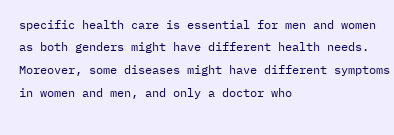specific health care is essential for men and women as both genders might have different health needs. Moreover, some diseases might have different symptoms in women and men, and only a doctor who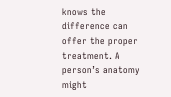knows the difference can offer the proper treatment. A person’s anatomy might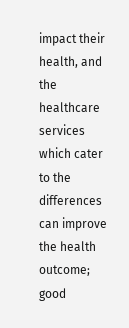impact their health, and the healthcare services which cater to the differences can improve the health outcome; good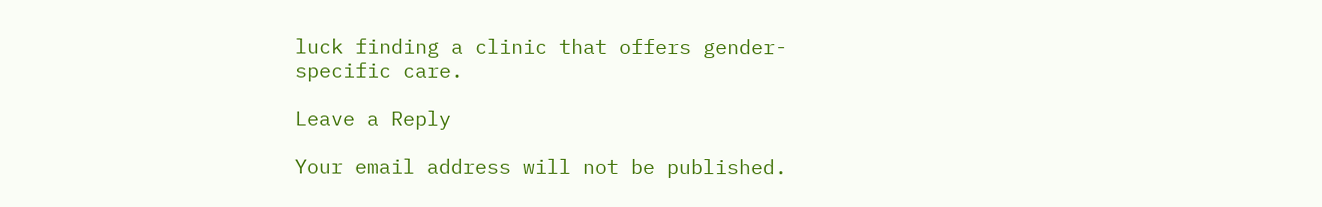luck finding a clinic that offers gender-specific care.

Leave a Reply

Your email address will not be published.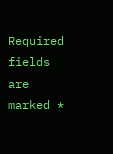Required fields are marked *